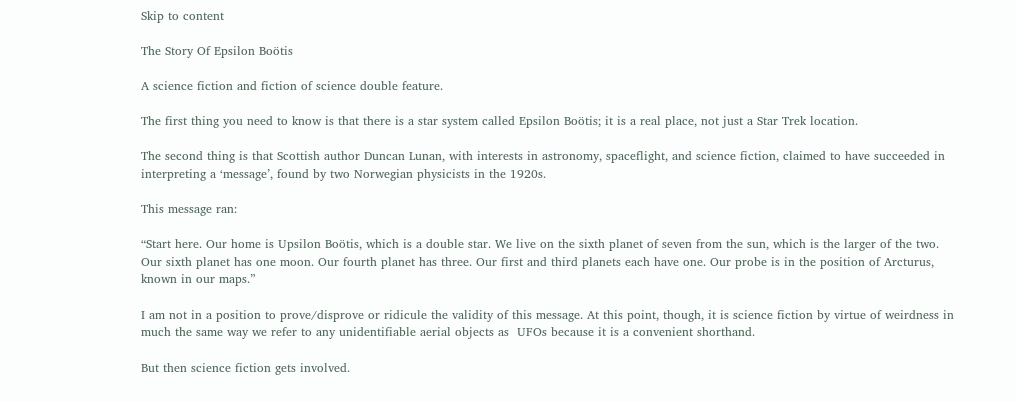Skip to content

The Story Of Epsilon Boötis

A science fiction and fiction of science double feature.

The first thing you need to know is that there is a star system called Epsilon Boötis; it is a real place, not just a Star Trek location.

The second thing is that Scottish author Duncan Lunan, with interests in astronomy, spaceflight, and science fiction, claimed to have succeeded in interpreting a ‘message’, found by two Norwegian physicists in the 1920s.

This message ran:

“Start here. Our home is Upsilon Boötis, which is a double star. We live on the sixth planet of seven from the sun, which is the larger of the two. Our sixth planet has one moon. Our fourth planet has three. Our first and third planets each have one. Our probe is in the position of Arcturus, known in our maps.”

I am not in a position to prove/disprove or ridicule the validity of this message. At this point, though, it is science fiction by virtue of weirdness in much the same way we refer to any unidentifiable aerial objects as  UFOs because it is a convenient shorthand.

But then science fiction gets involved.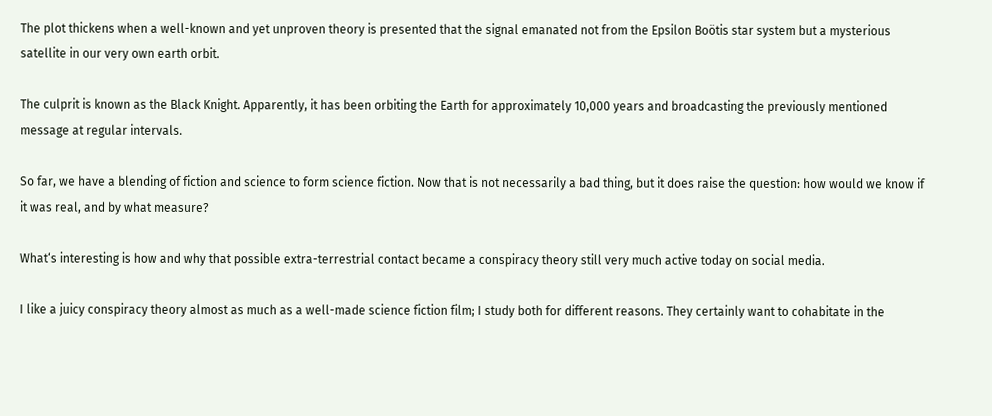The plot thickens when a well-known and yet unproven theory is presented that the signal emanated not from the Epsilon Boötis star system but a mysterious satellite in our very own earth orbit.

The culprit is known as the Black Knight. Apparently, it has been orbiting the Earth for approximately 10,000 years and broadcasting the previously mentioned message at regular intervals.

So far, we have a blending of fiction and science to form science fiction. Now that is not necessarily a bad thing, but it does raise the question: how would we know if it was real, and by what measure?

What‘s interesting is how and why that possible extra-terrestrial contact became a conspiracy theory still very much active today on social media.

I like a juicy conspiracy theory almost as much as a well-made science fiction film; I study both for different reasons. They certainly want to cohabitate in the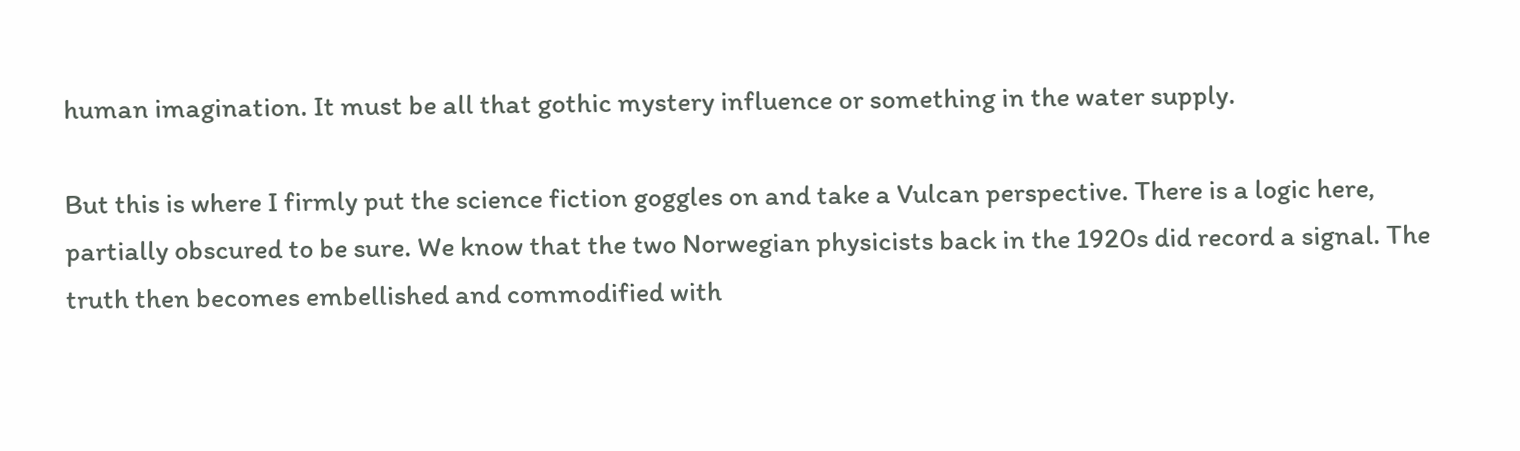human imagination. It must be all that gothic mystery influence or something in the water supply.

But this is where I firmly put the science fiction goggles on and take a Vulcan perspective. There is a logic here, partially obscured to be sure. We know that the two Norwegian physicists back in the 1920s did record a signal. The truth then becomes embellished and commodified with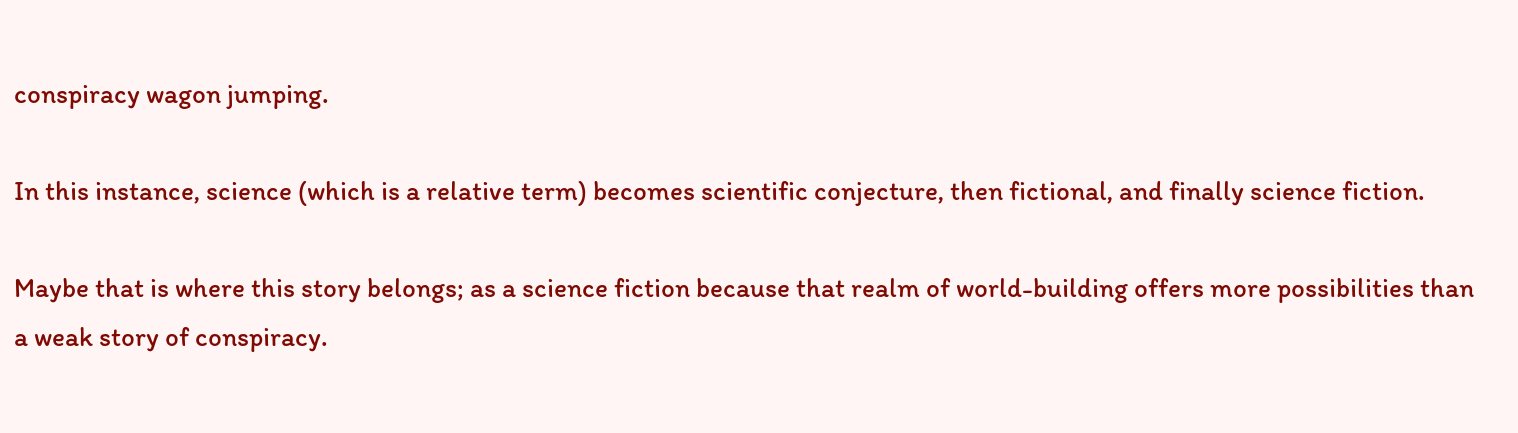conspiracy wagon jumping.

In this instance, science (which is a relative term) becomes scientific conjecture, then fictional, and finally science fiction.

Maybe that is where this story belongs; as a science fiction because that realm of world-building offers more possibilities than a weak story of conspiracy.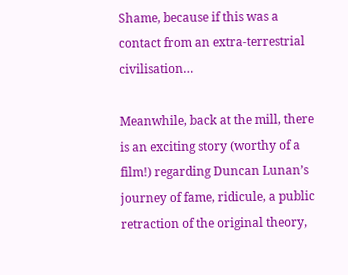Shame, because if this was a contact from an extra-terrestrial civilisation…

Meanwhile, back at the mill, there is an exciting story (worthy of a film!) regarding Duncan Lunan’s journey of fame, ridicule, a public retraction of the original theory,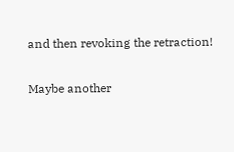and then revoking the retraction!

Maybe another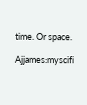time. Or space.

Ajjames:myscifi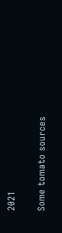2021

Some tomato sources